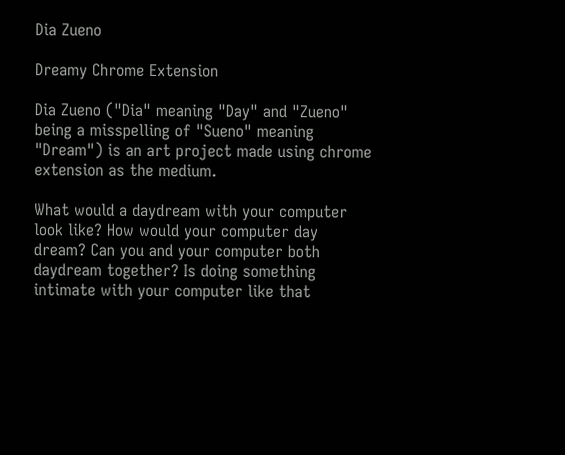Dia Zueno

Dreamy Chrome Extension

Dia Zueno ("Dia" meaning "Day" and "Zueno" being a misspelling of "Sueno" meaning "Dream") is an art project made using chrome extension as the medium.

What would a daydream with your computer look like? How would your computer day dream? Can you and your computer both daydream together? Is doing something intimate with your computer like that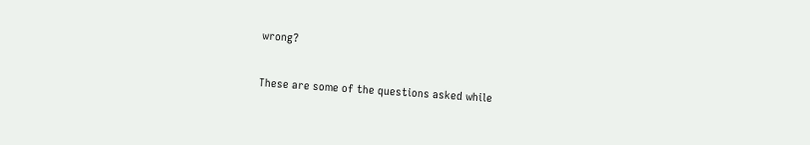wrong?

These are some of the questions asked while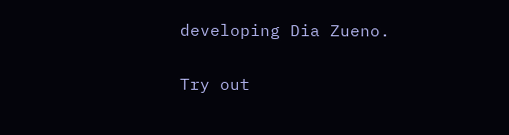developing Dia Zueno.

Try out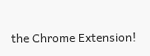the Chrome Extension!